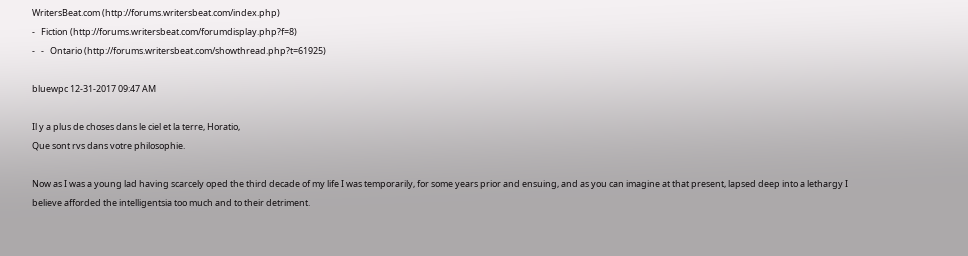WritersBeat.com (http://forums.writersbeat.com/index.php)
-   Fiction (http://forums.writersbeat.com/forumdisplay.php?f=8)
-   -   Ontario (http://forums.writersbeat.com/showthread.php?t=61925)

bluewpc 12-31-2017 09:47 AM

Il y a plus de choses dans le ciel et la terre, Horatio,
Que sont rvs dans votre philosophie.

Now as I was a young lad having scarcely oped the third decade of my life I was temporarily, for some years prior and ensuing, and as you can imagine at that present, lapsed deep into a lethargy I believe afforded the intelligentsia too much and to their detriment.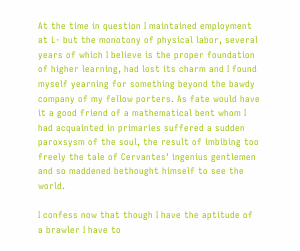At the time in question I maintained employment at L- but the monotony of physical labor, several years of which I believe is the proper foundation of higher learning, had lost its charm and I found myself yearning for something beyond the bawdy company of my fellow porters. As fate would have it a good friend of a mathematical bent whom I had acquainted in primaries suffered a sudden paroxsysm of the soul, the result of imbibing too freely the tale of Cervantes' ingenius gentlemen and so maddened bethought himself to see the world.

I confess now that though I have the aptitude of a brawler I have to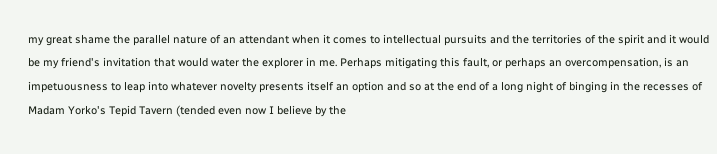my great shame the parallel nature of an attendant when it comes to intellectual pursuits and the territories of the spirit and it would be my friend's invitation that would water the explorer in me. Perhaps mitigating this fault, or perhaps an overcompensation, is an impetuousness to leap into whatever novelty presents itself an option and so at the end of a long night of binging in the recesses of Madam Yorko's Tepid Tavern (tended even now I believe by the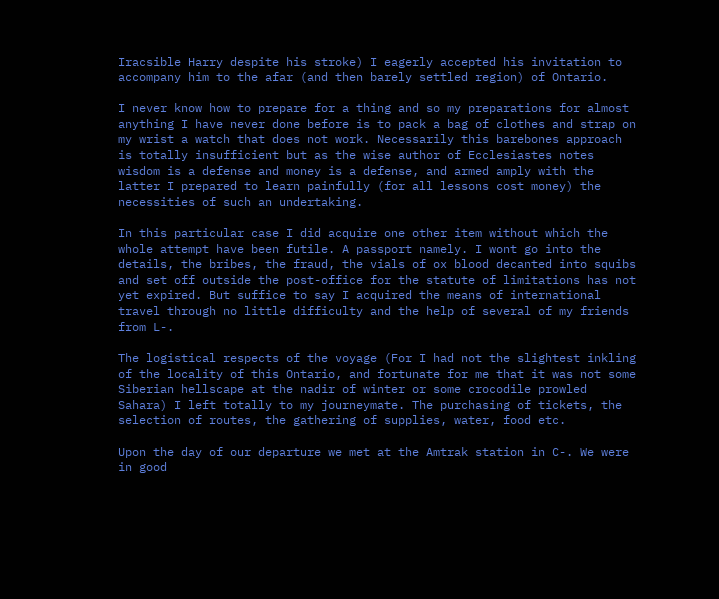Iracsible Harry despite his stroke) I eagerly accepted his invitation to accompany him to the afar (and then barely settled region) of Ontario.

I never know how to prepare for a thing and so my preparations for almost anything I have never done before is to pack a bag of clothes and strap on my wrist a watch that does not work. Necessarily this barebones approach is totally insufficient but as the wise author of Ecclesiastes notes wisdom is a defense and money is a defense, and armed amply with the latter I prepared to learn painfully (for all lessons cost money) the necessities of such an undertaking.

In this particular case I did acquire one other item without which the whole attempt have been futile. A passport namely. I wont go into the details, the bribes, the fraud, the vials of ox blood decanted into squibs and set off outside the post-office for the statute of limitations has not yet expired. But suffice to say I acquired the means of international travel through no little difficulty and the help of several of my friends from L-.

The logistical respects of the voyage (For I had not the slightest inkling of the locality of this Ontario, and fortunate for me that it was not some Siberian hellscape at the nadir of winter or some crocodile prowled Sahara) I left totally to my journeymate. The purchasing of tickets, the selection of routes, the gathering of supplies, water, food etc.

Upon the day of our departure we met at the Amtrak station in C-. We were in good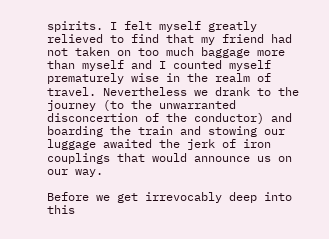spirits. I felt myself greatly relieved to find that my friend had not taken on too much baggage more than myself and I counted myself prematurely wise in the realm of travel. Nevertheless we drank to the journey (to the unwarranted disconcertion of the conductor) and boarding the train and stowing our luggage awaited the jerk of iron couplings that would announce us on our way.

Before we get irrevocably deep into this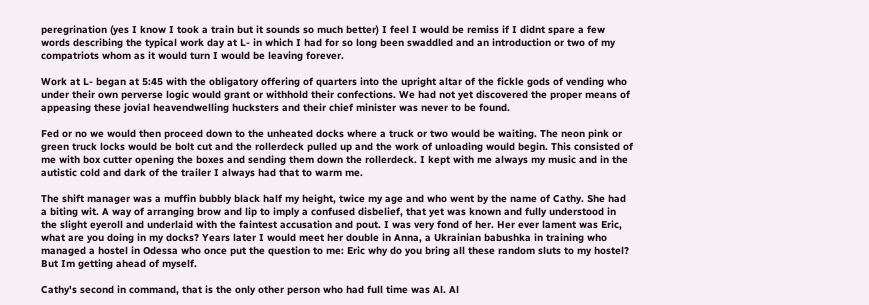peregrination (yes I know I took a train but it sounds so much better) I feel I would be remiss if I didnt spare a few words describing the typical work day at L- in which I had for so long been swaddled and an introduction or two of my compatriots whom as it would turn I would be leaving forever.

Work at L- began at 5:45 with the obligatory offering of quarters into the upright altar of the fickle gods of vending who under their own perverse logic would grant or withhold their confections. We had not yet discovered the proper means of appeasing these jovial heavendwelling hucksters and their chief minister was never to be found.

Fed or no we would then proceed down to the unheated docks where a truck or two would be waiting. The neon pink or green truck locks would be bolt cut and the rollerdeck pulled up and the work of unloading would begin. This consisted of me with box cutter opening the boxes and sending them down the rollerdeck. I kept with me always my music and in the autistic cold and dark of the trailer I always had that to warm me.

The shift manager was a muffin bubbly black half my height, twice my age and who went by the name of Cathy. She had a biting wit. A way of arranging brow and lip to imply a confused disbelief, that yet was known and fully understood in the slight eyeroll and underlaid with the faintest accusation and pout. I was very fond of her. Her ever lament was Eric, what are you doing in my docks? Years later I would meet her double in Anna, a Ukrainian babushka in training who managed a hostel in Odessa who once put the question to me: Eric why do you bring all these random sluts to my hostel? But Im getting ahead of myself.

Cathy's second in command, that is the only other person who had full time was Al. Al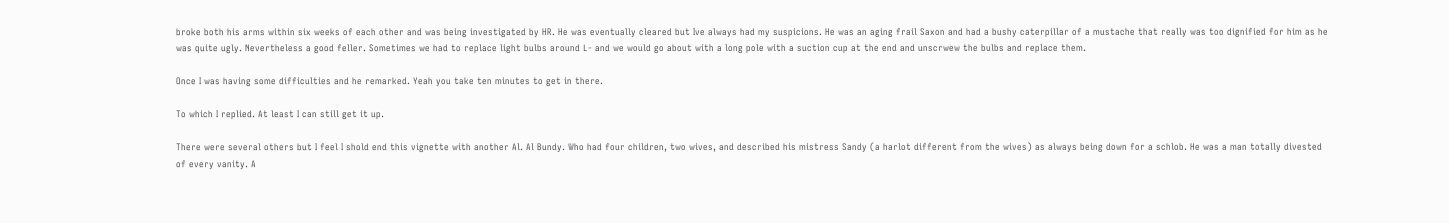broke both his arms within six weeks of each other and was being investigated by HR. He was eventually cleared but Ive always had my suspicions. He was an aging frail Saxon and had a bushy caterpillar of a mustache that really was too dignified for him as he was quite ugly. Nevertheless a good feller. Sometimes we had to replace light bulbs around L- and we would go about with a long pole with a suction cup at the end and unscrwew the bulbs and replace them.

Once I was having some difficulties and he remarked. Yeah you take ten minutes to get in there.

To which I replied. At least I can still get it up.

There were several others but I feel I shold end this vignette with another Al. Al Bundy. Who had four children, two wives, and described his mistress Sandy (a harlot different from the wives) as always being down for a schlob. He was a man totally divested of every vanity. A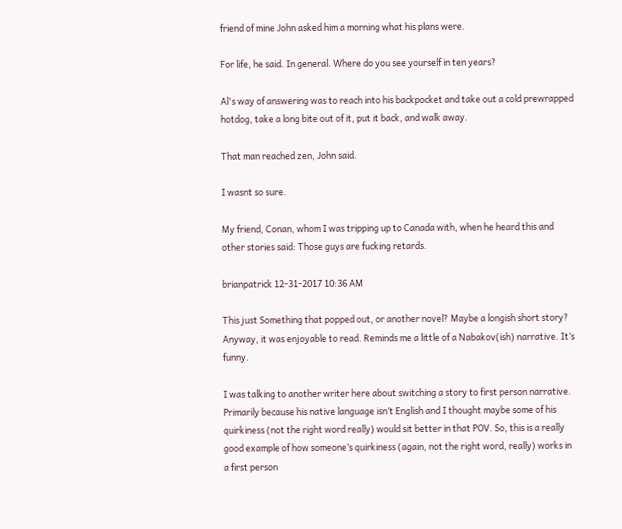friend of mine John asked him a morning what his plans were.

For life, he said. In general. Where do you see yourself in ten years?

Al's way of answering was to reach into his backpocket and take out a cold prewrapped hotdog, take a long bite out of it, put it back, and walk away.

That man reached zen, John said.

I wasnt so sure.

My friend, Conan, whom I was tripping up to Canada with, when he heard this and other stories said: Those guys are fucking retards.

brianpatrick 12-31-2017 10:36 AM

This just Something that popped out, or another novel? Maybe a longish short story? Anyway, it was enjoyable to read. Reminds me a little of a Nabakov(ish) narrative. It’s funny.

I was talking to another writer here about switching a story to first person narrative. Primarily because his native language isn’t English and I thought maybe some of his quirkiness (not the right word really) would sit better in that POV. So, this is a really good example of how someone’s quirkiness (again, not the right word, really) works in a first person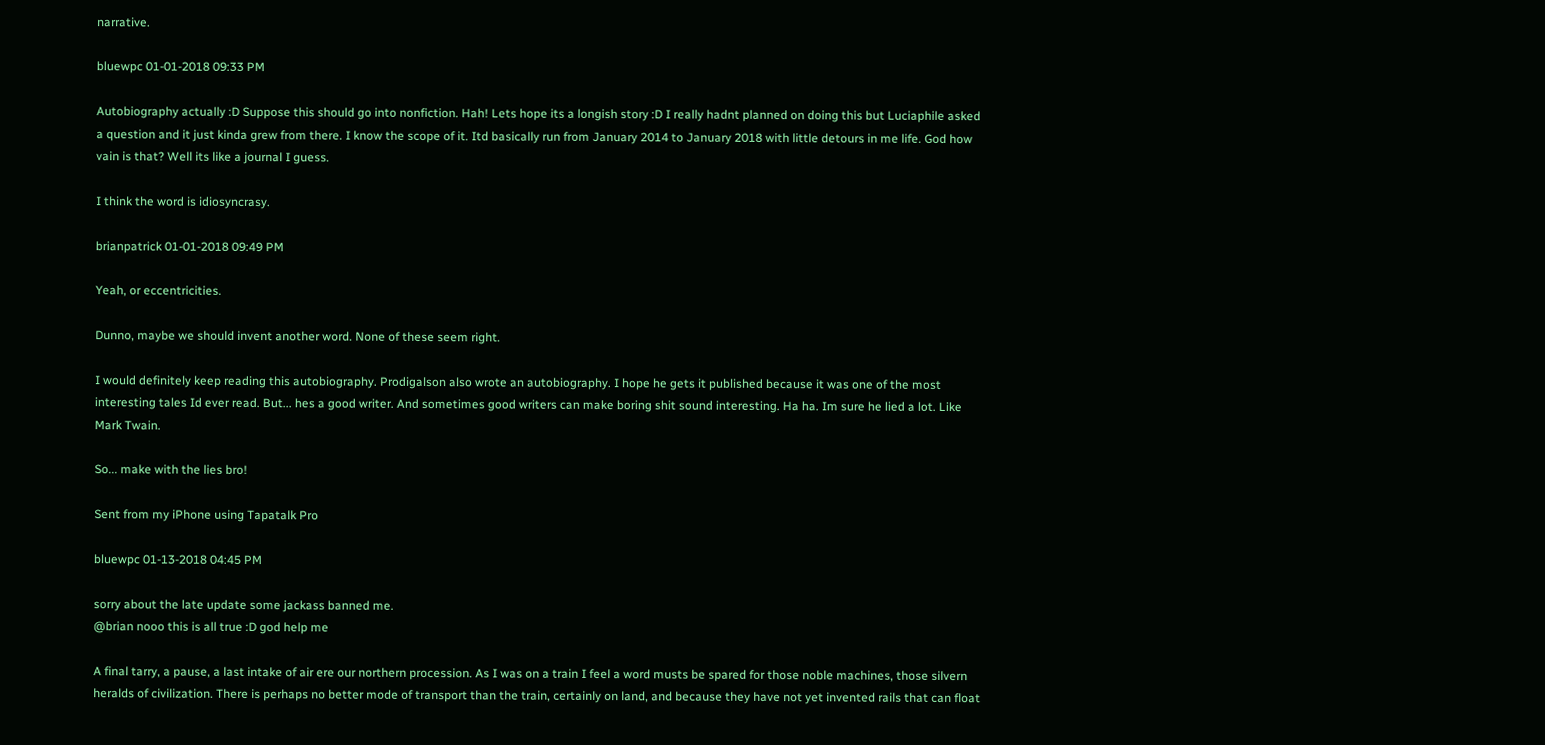narrative.

bluewpc 01-01-2018 09:33 PM

Autobiography actually :D Suppose this should go into nonfiction. Hah! Lets hope its a longish story :D I really hadnt planned on doing this but Luciaphile asked a question and it just kinda grew from there. I know the scope of it. Itd basically run from January 2014 to January 2018 with little detours in me life. God how vain is that? Well its like a journal I guess.

I think the word is idiosyncrasy.

brianpatrick 01-01-2018 09:49 PM

Yeah, or eccentricities.

Dunno, maybe we should invent another word. None of these seem right.

I would definitely keep reading this autobiography. Prodigalson also wrote an autobiography. I hope he gets it published because it was one of the most interesting tales Id ever read. But... hes a good writer. And sometimes good writers can make boring shit sound interesting. Ha ha. Im sure he lied a lot. Like Mark Twain.

So... make with the lies bro!

Sent from my iPhone using Tapatalk Pro

bluewpc 01-13-2018 04:45 PM

sorry about the late update some jackass banned me.
@brian nooo this is all true :D god help me

A final tarry, a pause, a last intake of air ere our northern procession. As I was on a train I feel a word musts be spared for those noble machines, those silvern heralds of civilization. There is perhaps no better mode of transport than the train, certainly on land, and because they have not yet invented rails that can float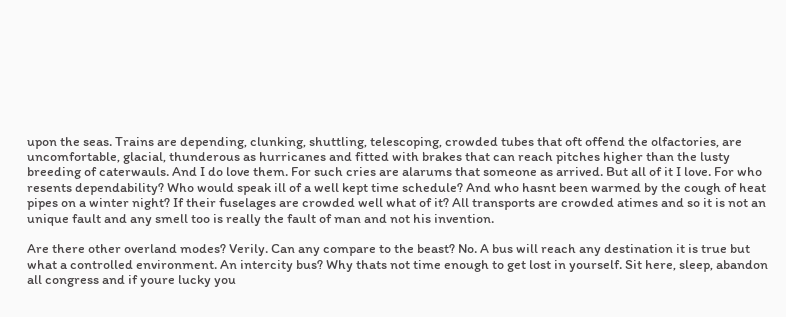upon the seas. Trains are depending, clunking, shuttling, telescoping, crowded tubes that oft offend the olfactories, are uncomfortable, glacial, thunderous as hurricanes and fitted with brakes that can reach pitches higher than the lusty breeding of caterwauls. And I do love them. For such cries are alarums that someone as arrived. But all of it I love. For who resents dependability? Who would speak ill of a well kept time schedule? And who hasnt been warmed by the cough of heat pipes on a winter night? If their fuselages are crowded well what of it? All transports are crowded atimes and so it is not an unique fault and any smell too is really the fault of man and not his invention.

Are there other overland modes? Verily. Can any compare to the beast? No. A bus will reach any destination it is true but what a controlled environment. An intercity bus? Why thats not time enough to get lost in yourself. Sit here, sleep, abandon all congress and if youre lucky you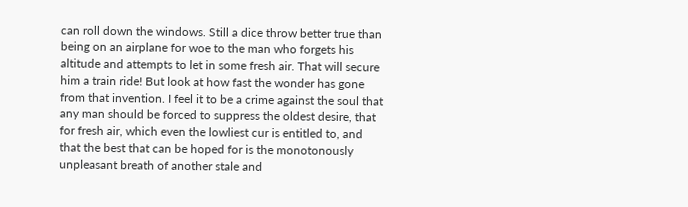can roll down the windows. Still a dice throw better true than being on an airplane for woe to the man who forgets his altitude and attempts to let in some fresh air. That will secure him a train ride! But look at how fast the wonder has gone from that invention. I feel it to be a crime against the soul that any man should be forced to suppress the oldest desire, that for fresh air, which even the lowliest cur is entitled to, and that the best that can be hoped for is the monotonously unpleasant breath of another stale and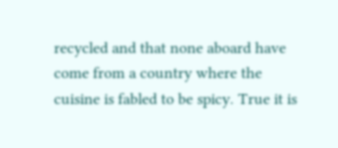recycled and that none aboard have come from a country where the cuisine is fabled to be spicy. True it is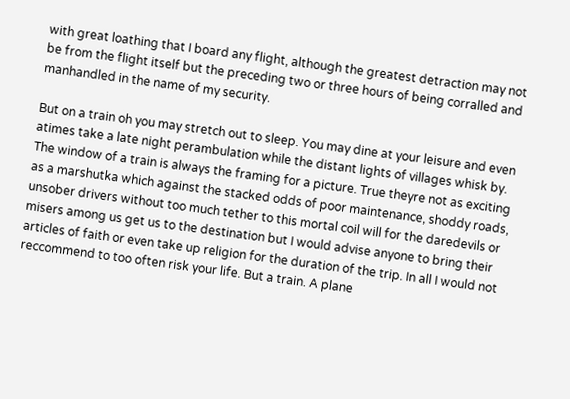with great loathing that I board any flight, although the greatest detraction may not be from the flight itself but the preceding two or three hours of being corralled and manhandled in the name of my security.

But on a train oh you may stretch out to sleep. You may dine at your leisure and even atimes take a late night perambulation while the distant lights of villages whisk by. The window of a train is always the framing for a picture. True theyre not as exciting as a marshutka which against the stacked odds of poor maintenance, shoddy roads, unsober drivers without too much tether to this mortal coil will for the daredevils or misers among us get us to the destination but I would advise anyone to bring their articles of faith or even take up religion for the duration of the trip. In all I would not reccommend to too often risk your life. But a train. A plane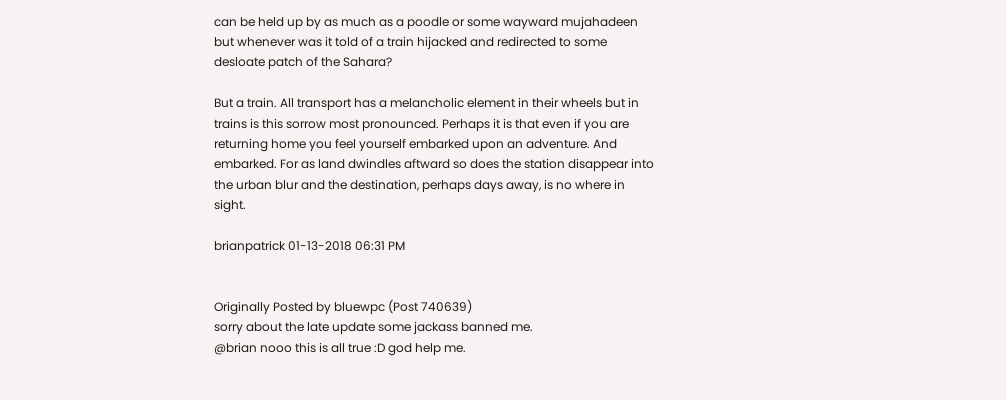can be held up by as much as a poodle or some wayward mujahadeen but whenever was it told of a train hijacked and redirected to some desloate patch of the Sahara?

But a train. All transport has a melancholic element in their wheels but in trains is this sorrow most pronounced. Perhaps it is that even if you are returning home you feel yourself embarked upon an adventure. And embarked. For as land dwindles aftward so does the station disappear into the urban blur and the destination, perhaps days away, is no where in sight.

brianpatrick 01-13-2018 06:31 PM


Originally Posted by bluewpc (Post 740639)
sorry about the late update some jackass banned me.
@brian nooo this is all true :D god help me.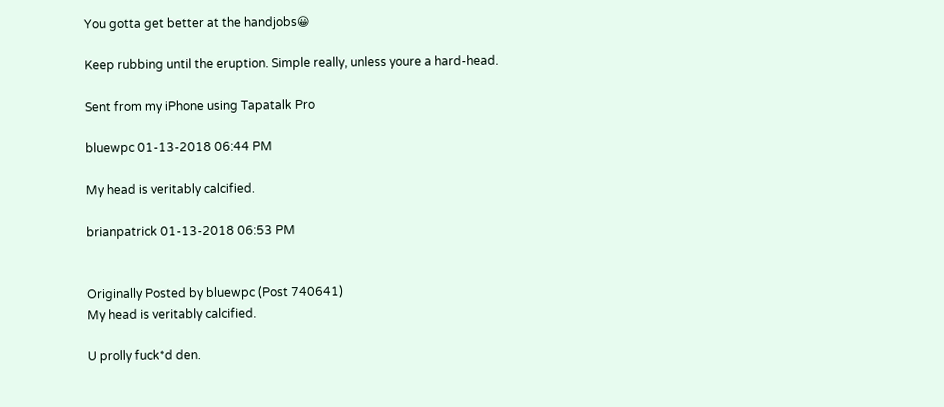You gotta get better at the handjobs😀

Keep rubbing until the eruption. Simple really, unless youre a hard-head.

Sent from my iPhone using Tapatalk Pro

bluewpc 01-13-2018 06:44 PM

My head is veritably calcified.

brianpatrick 01-13-2018 06:53 PM


Originally Posted by bluewpc (Post 740641)
My head is veritably calcified.

U prolly fuck*d den.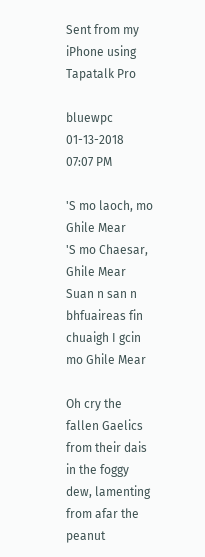Sent from my iPhone using Tapatalk Pro

bluewpc 01-13-2018 07:07 PM

'S mo laoch, mo Ghile Mear
'S mo Chaesar, Ghile Mear
Suan n san n bhfuaireas fin
chuaigh I gcin mo Ghile Mear

Oh cry the fallen Gaelics from their dais in the foggy dew, lamenting from afar the peanut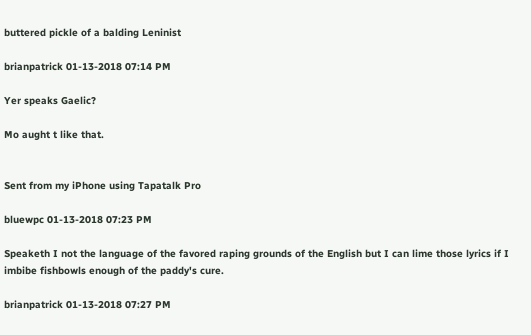buttered pickle of a balding Leninist

brianpatrick 01-13-2018 07:14 PM

Yer speaks Gaelic?

Mo aught t like that.


Sent from my iPhone using Tapatalk Pro

bluewpc 01-13-2018 07:23 PM

Speaketh I not the language of the favored raping grounds of the English but I can lime those lyrics if I imbibe fishbowls enough of the paddy's cure.

brianpatrick 01-13-2018 07:27 PM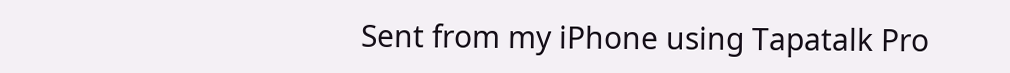Sent from my iPhone using Tapatalk Pro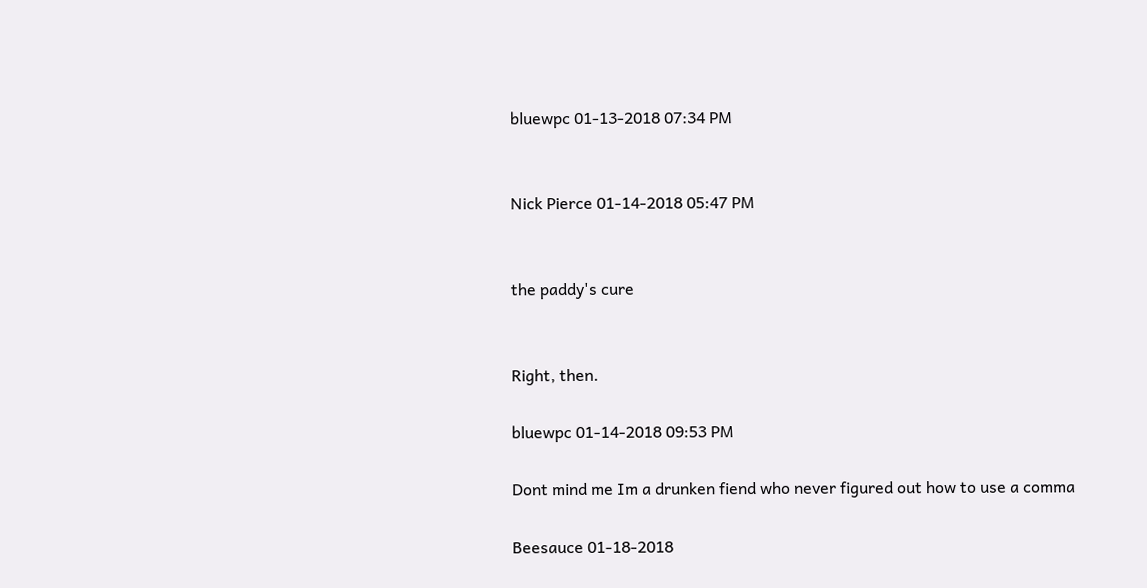bluewpc 01-13-2018 07:34 PM


Nick Pierce 01-14-2018 05:47 PM


the paddy's cure


Right, then.

bluewpc 01-14-2018 09:53 PM

Dont mind me Im a drunken fiend who never figured out how to use a comma

Beesauce 01-18-2018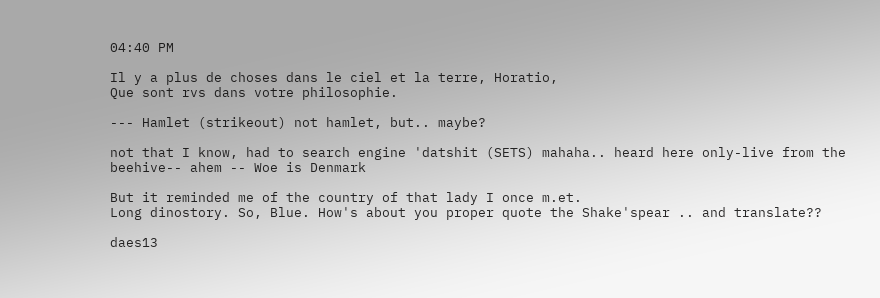04:40 PM

Il y a plus de choses dans le ciel et la terre, Horatio,
Que sont rvs dans votre philosophie.

--- Hamlet (strikeout) not hamlet, but.. maybe?

not that I know, had to search engine 'datshit (SETS) mahaha.. heard here only-live from the beehive-- ahem -- Woe is Denmark

But it reminded me of the country of that lady I once m.et.
Long dinostory. So, Blue. How's about you proper quote the Shake'spear .. and translate??

daes13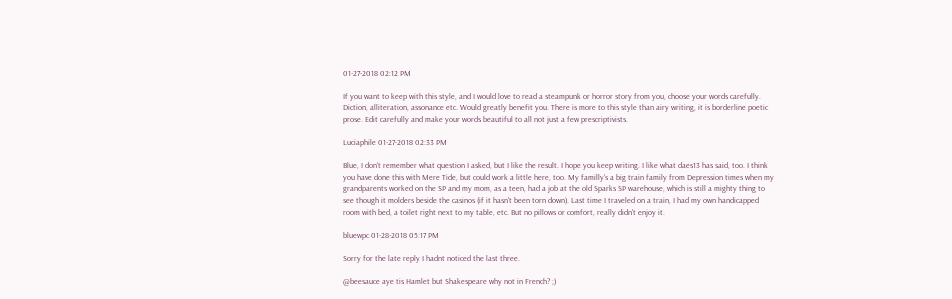01-27-2018 02:12 PM

If you want to keep with this style, and I would love to read a steampunk or horror story from you, choose your words carefully. Diction, alliteration, assonance etc. Would greatly benefit you. There is more to this style than airy writing, it is borderline poetic prose. Edit carefully and make your words beautiful to all not just a few prescriptivists.

Luciaphile 01-27-2018 02:33 PM

Blue, I don't remember what question I asked, but I like the result. I hope you keep writing. I like what daes13 has said, too. I think you have done this with Mere Tide, but could work a little here, too. My familly's a big train family from Depression times when my grandparents worked on the SP and my mom, as a teen, had a job at the old Sparks SP warehouse, which is still a mighty thing to see though it molders beside the casinos (if it hasn't been torn down). Last time I traveled on a train, I had my own handicapped room with bed, a toilet right next to my table, etc. But no pillows or comfort, really didn't enjoy it.

bluewpc 01-28-2018 05:17 PM

Sorry for the late reply I hadnt noticed the last three.

@beesauce aye tis Hamlet but Shakespeare why not in French? ;)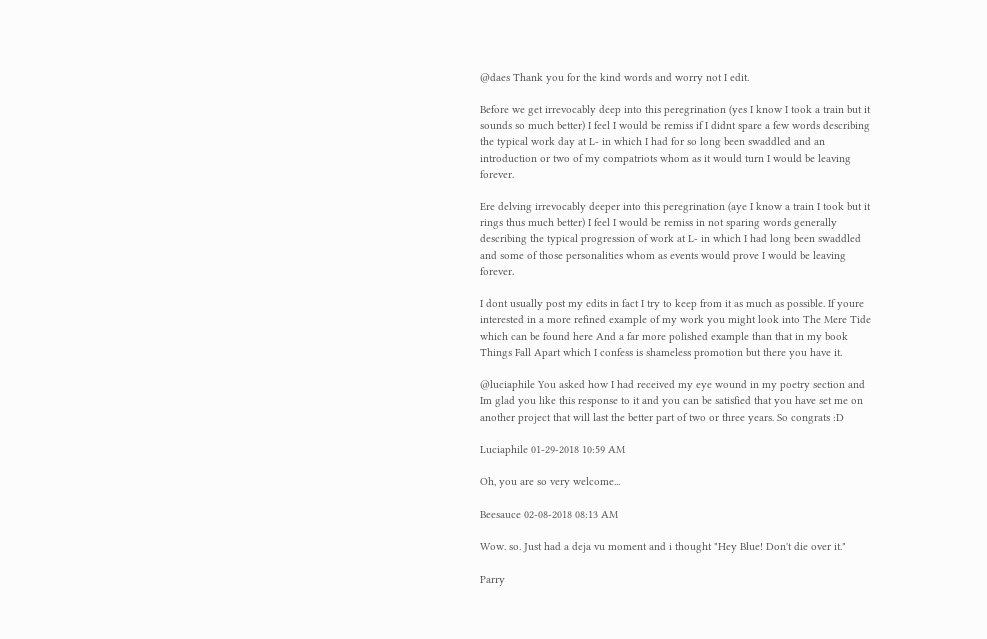@daes Thank you for the kind words and worry not I edit.

Before we get irrevocably deep into this peregrination (yes I know I took a train but it sounds so much better) I feel I would be remiss if I didnt spare a few words describing the typical work day at L- in which I had for so long been swaddled and an introduction or two of my compatriots whom as it would turn I would be leaving forever.

Ere delving irrevocably deeper into this peregrination (aye I know a train I took but it rings thus much better) I feel I would be remiss in not sparing words generally describing the typical progression of work at L- in which I had long been swaddled and some of those personalities whom as events would prove I would be leaving forever.

I dont usually post my edits in fact I try to keep from it as much as possible. If youre interested in a more refined example of my work you might look into The Mere Tide which can be found here And a far more polished example than that in my book Things Fall Apart which I confess is shameless promotion but there you have it.

@luciaphile You asked how I had received my eye wound in my poetry section and Im glad you like this response to it and you can be satisfied that you have set me on another project that will last the better part of two or three years. So congrats :D

Luciaphile 01-29-2018 10:59 AM

Oh, you are so very welcome...

Beesauce 02-08-2018 08:13 AM

Wow. so. Just had a deja vu moment and i thought "Hey Blue! Don't die over it."

Parry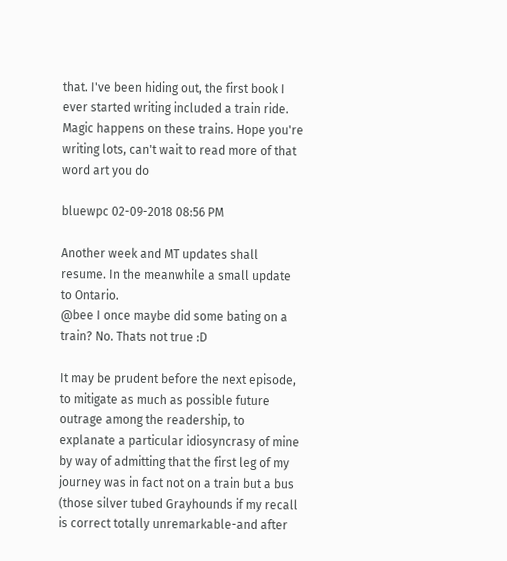that. I've been hiding out, the first book I ever started writing included a train ride. Magic happens on these trains. Hope you're writing lots, can't wait to read more of that word art you do

bluewpc 02-09-2018 08:56 PM

Another week and MT updates shall resume. In the meanwhile a small update to Ontario.
@bee I once maybe did some bating on a train? No. Thats not true :D

It may be prudent before the next episode, to mitigate as much as possible future outrage among the readership, to explanate a particular idiosyncrasy of mine by way of admitting that the first leg of my journey was in fact not on a train but a bus (those silver tubed Grayhounds if my recall is correct totally unremarkable-and after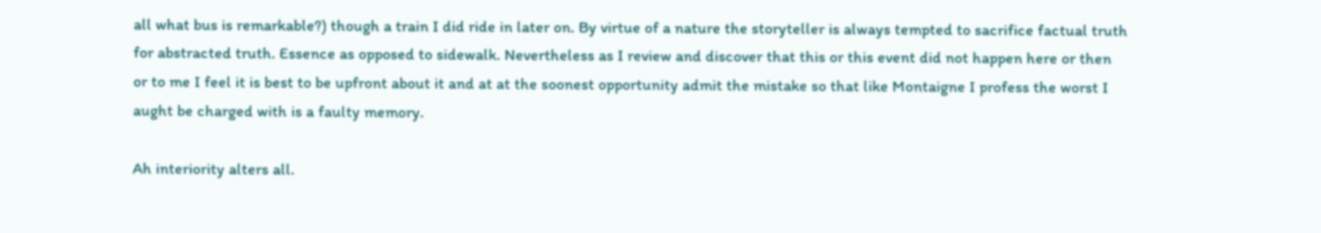all what bus is remarkable?) though a train I did ride in later on. By virtue of a nature the storyteller is always tempted to sacrifice factual truth for abstracted truth. Essence as opposed to sidewalk. Nevertheless as I review and discover that this or this event did not happen here or then or to me I feel it is best to be upfront about it and at at the soonest opportunity admit the mistake so that like Montaigne I profess the worst I aught be charged with is a faulty memory.

Ah interiority alters all.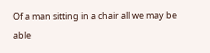Of a man sitting in a chair all we may be able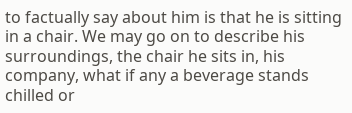to factually say about him is that he is sitting in a chair. We may go on to describe his surroundings, the chair he sits in, his company, what if any a beverage stands chilled or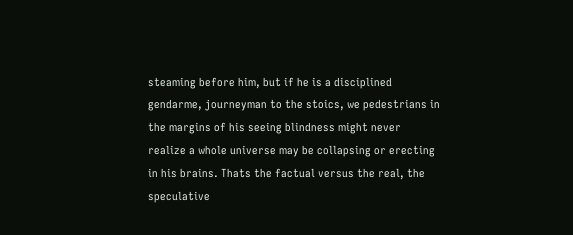steaming before him, but if he is a disciplined gendarme, journeyman to the stoics, we pedestrians in the margins of his seeing blindness might never realize a whole universe may be collapsing or erecting in his brains. Thats the factual versus the real, the speculative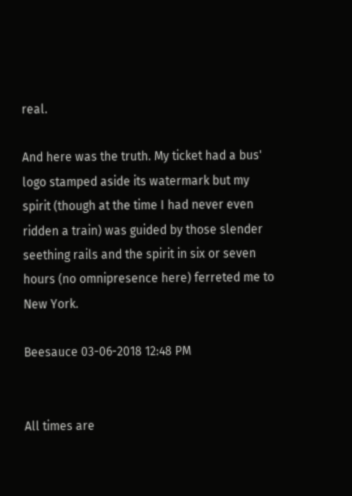real.

And here was the truth. My ticket had a bus' logo stamped aside its watermark but my spirit (though at the time I had never even ridden a train) was guided by those slender seething rails and the spirit in six or seven hours (no omnipresence here) ferreted me to New York.

Beesauce 03-06-2018 12:48 PM


All times are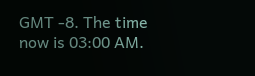GMT -8. The time now is 03:00 AM.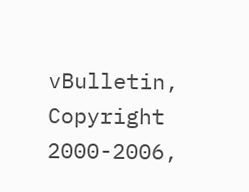vBulletin, Copyright 2000-2006,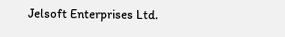Jelsoft Enterprises Ltd.